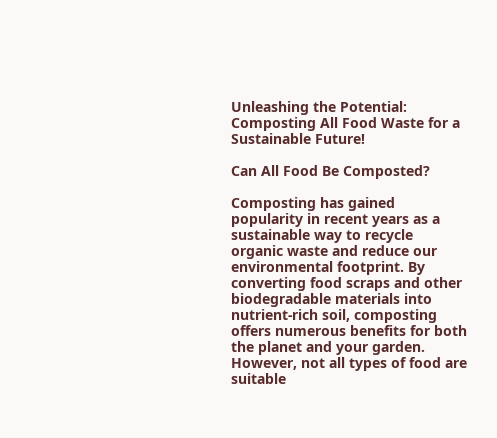Unleashing the Potential: Composting All Food Waste for a Sustainable Future!

Can All Food Be Composted?

Composting has gained popularity in recent years as a sustainable way to recycle organic waste and reduce our environmental footprint. By converting food scraps and other biodegradable materials into nutrient-rich soil, composting offers numerous benefits for both the planet and your garden. However, not all types of food are suitable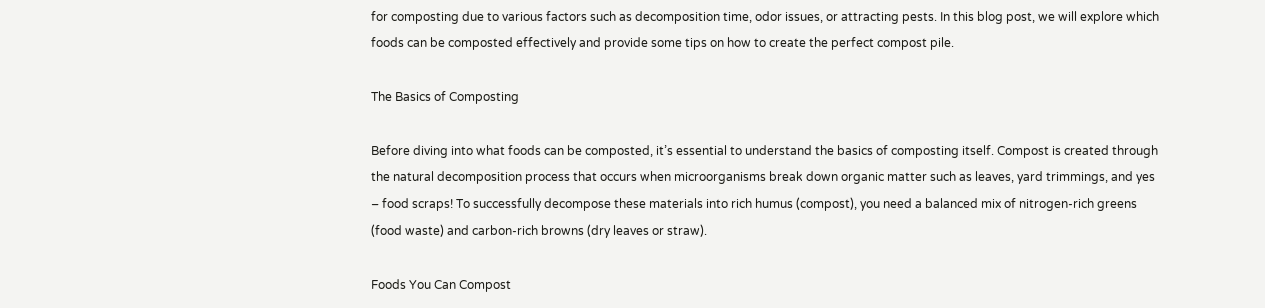for composting due to various factors such as decomposition time, odor issues, or attracting pests. In this blog post, we will explore which foods can be composted effectively and provide some tips on how to create the perfect compost pile.

The Basics of Composting

Before diving into what foods can be composted, it’s essential to understand the basics of composting itself. Compost is created through the natural decomposition process that occurs when microorganisms break down organic matter such as leaves, yard trimmings, and yes – food scraps! To successfully decompose these materials into rich humus (compost), you need a balanced mix of nitrogen-rich greens (food waste) and carbon-rich browns (dry leaves or straw).

Foods You Can Compost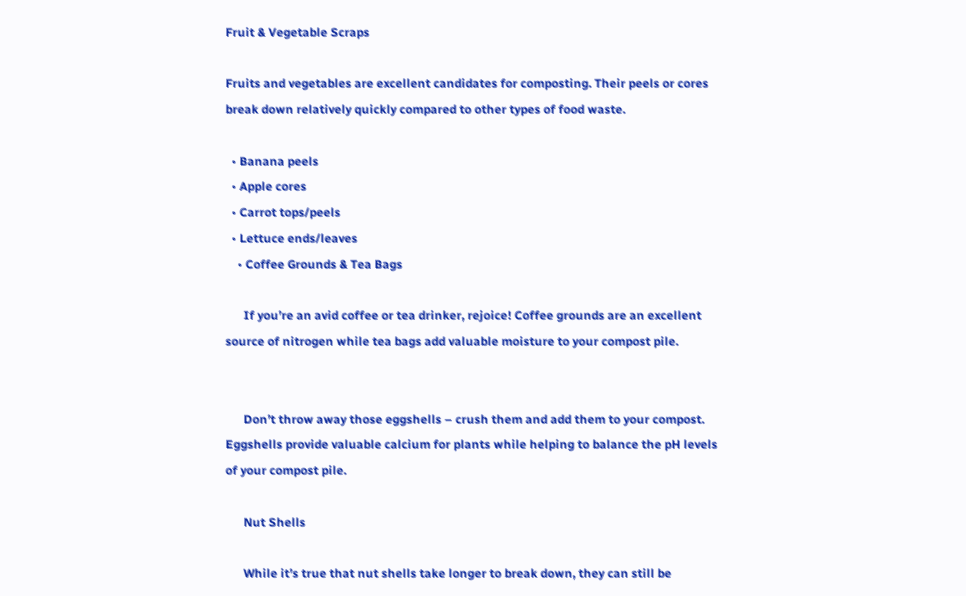Fruit & Vegetable Scraps

Fruits and vegetables are excellent candidates for composting. Their peels or cores break down relatively quickly compared to other types of food waste.

  • Banana peels
  • Apple cores
  • Carrot tops/peels
  • Lettuce ends/leaves
    • Coffee Grounds & Tea Bags

      If you’re an avid coffee or tea drinker, rejoice! Coffee grounds are an excellent source of nitrogen while tea bags add valuable moisture to your compost pile.


      Don’t throw away those eggshells – crush them and add them to your compost. Eggshells provide valuable calcium for plants while helping to balance the pH levels of your compost pile.

      Nut Shells

      While it’s true that nut shells take longer to break down, they can still be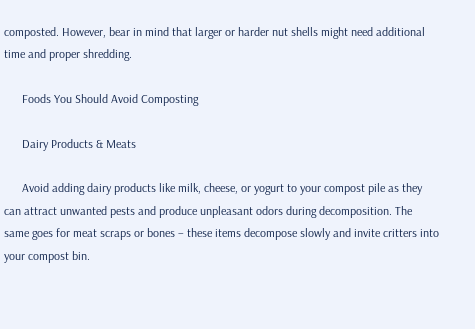composted. However, bear in mind that larger or harder nut shells might need additional time and proper shredding.

      Foods You Should Avoid Composting

      Dairy Products & Meats

      Avoid adding dairy products like milk, cheese, or yogurt to your compost pile as they can attract unwanted pests and produce unpleasant odors during decomposition. The same goes for meat scraps or bones – these items decompose slowly and invite critters into your compost bin.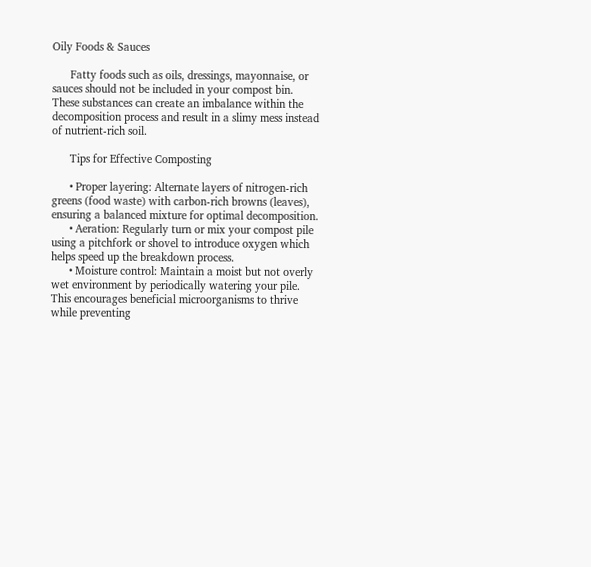Oily Foods & Sauces

      Fatty foods such as oils, dressings, mayonnaise, or sauces should not be included in your compost bin. These substances can create an imbalance within the decomposition process and result in a slimy mess instead of nutrient-rich soil.

      Tips for Effective Composting

      • Proper layering: Alternate layers of nitrogen-rich greens (food waste) with carbon-rich browns (leaves), ensuring a balanced mixture for optimal decomposition.
      • Aeration: Regularly turn or mix your compost pile using a pitchfork or shovel to introduce oxygen which helps speed up the breakdown process.
      • Moisture control: Maintain a moist but not overly wet environment by periodically watering your pile. This encourages beneficial microorganisms to thrive while preventing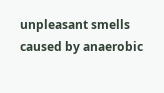unpleasant smells caused by anaerobic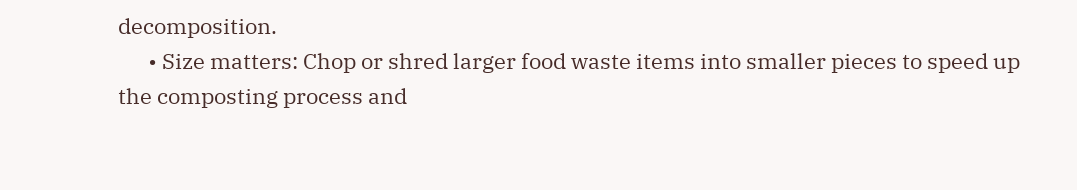decomposition.
      • Size matters: Chop or shred larger food waste items into smaller pieces to speed up the composting process and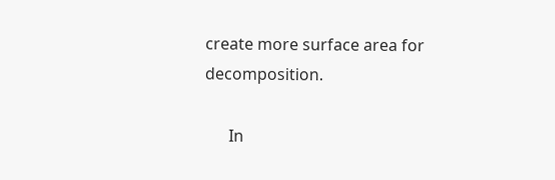create more surface area for decomposition.

      In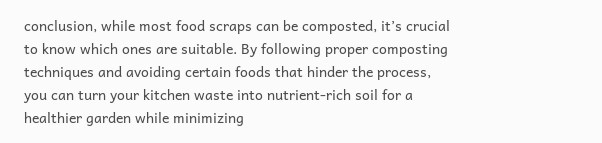conclusion, while most food scraps can be composted, it’s crucial to know which ones are suitable. By following proper composting techniques and avoiding certain foods that hinder the process, you can turn your kitchen waste into nutrient-rich soil for a healthier garden while minimizing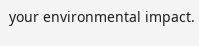your environmental impact.